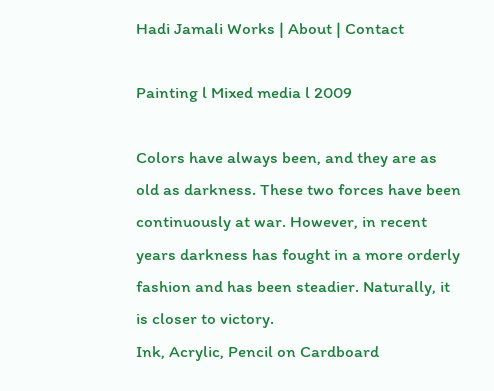Hadi Jamali Works | About | Contact

Painting l Mixed media l 2009

Colors have always been, and they are as old as darkness. These two forces have been continuously at war. However, in recent years darkness has fought in a more orderly fashion and has been steadier. Naturally, it is closer to victory.
Ink, Acrylic, Pencil on Cardboard